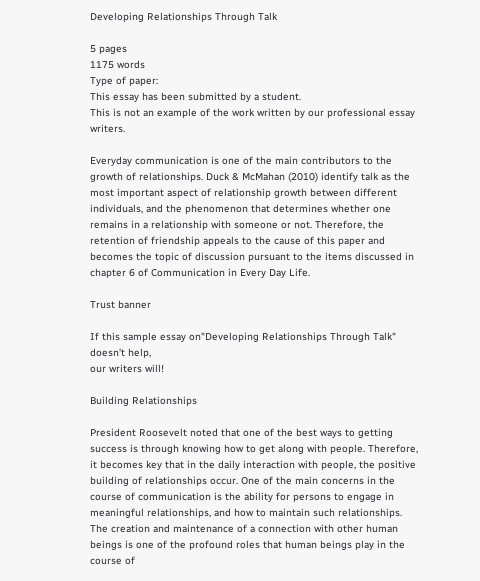Developing Relationships Through Talk

5 pages
1175 words
Type of paper:
This essay has been submitted by a student.
This is not an example of the work written by our professional essay writers.

Everyday communication is one of the main contributors to the growth of relationships. Duck & McMahan (2010) identify talk as the most important aspect of relationship growth between different individuals, and the phenomenon that determines whether one remains in a relationship with someone or not. Therefore, the retention of friendship appeals to the cause of this paper and becomes the topic of discussion pursuant to the items discussed in chapter 6 of Communication in Every Day Life.

Trust banner

If this sample essay on"Developing Relationships Through Talk" doesn’t help,
our writers will!

Building Relationships

President Roosevelt noted that one of the best ways to getting success is through knowing how to get along with people. Therefore, it becomes key that in the daily interaction with people, the positive building of relationships occur. One of the main concerns in the course of communication is the ability for persons to engage in meaningful relationships, and how to maintain such relationships. The creation and maintenance of a connection with other human beings is one of the profound roles that human beings play in the course of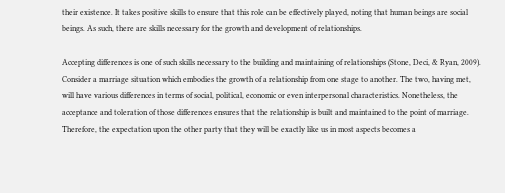their existence. It takes positive skills to ensure that this role can be effectively played, noting that human beings are social beings. As such, there are skills necessary for the growth and development of relationships.

Accepting differences is one of such skills necessary to the building and maintaining of relationships (Stone, Deci, & Ryan, 2009). Consider a marriage situation which embodies the growth of a relationship from one stage to another. The two, having met, will have various differences in terms of social, political, economic or even interpersonal characteristics. Nonetheless, the acceptance and toleration of those differences ensures that the relationship is built and maintained to the point of marriage. Therefore, the expectation upon the other party that they will be exactly like us in most aspects becomes a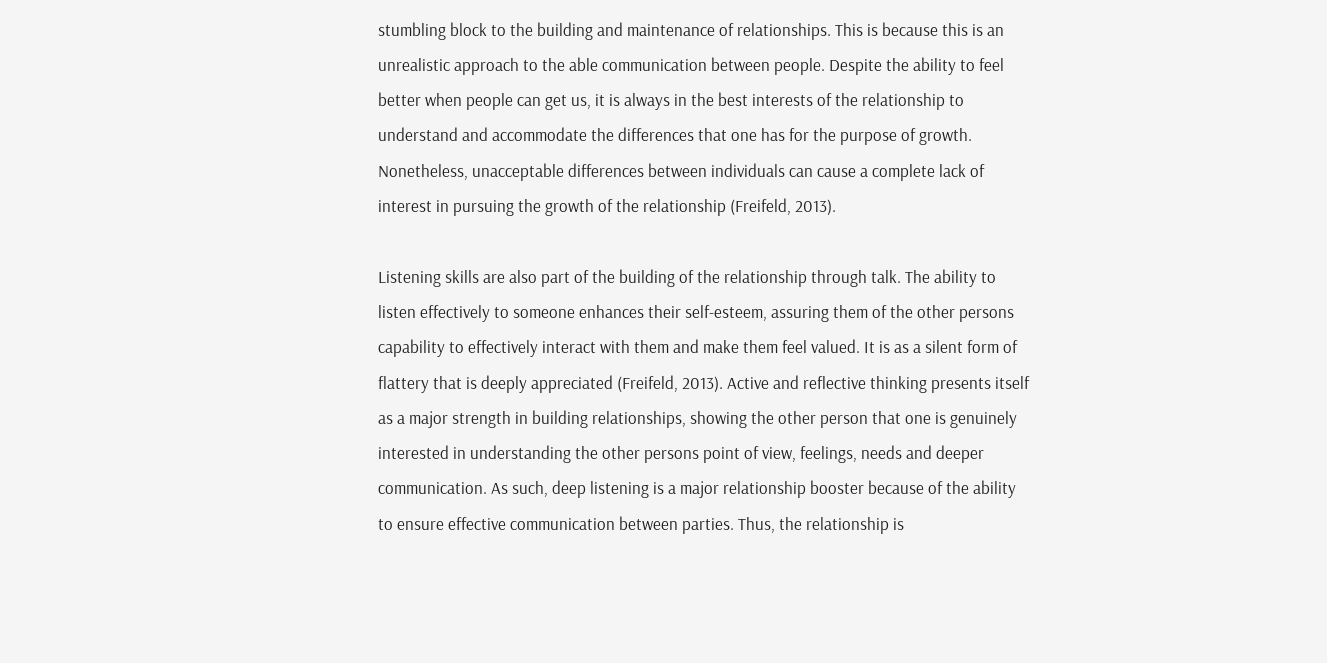stumbling block to the building and maintenance of relationships. This is because this is an unrealistic approach to the able communication between people. Despite the ability to feel better when people can get us, it is always in the best interests of the relationship to understand and accommodate the differences that one has for the purpose of growth. Nonetheless, unacceptable differences between individuals can cause a complete lack of interest in pursuing the growth of the relationship (Freifeld, 2013).

Listening skills are also part of the building of the relationship through talk. The ability to listen effectively to someone enhances their self-esteem, assuring them of the other persons capability to effectively interact with them and make them feel valued. It is as a silent form of flattery that is deeply appreciated (Freifeld, 2013). Active and reflective thinking presents itself as a major strength in building relationships, showing the other person that one is genuinely interested in understanding the other persons point of view, feelings, needs and deeper communication. As such, deep listening is a major relationship booster because of the ability to ensure effective communication between parties. Thus, the relationship is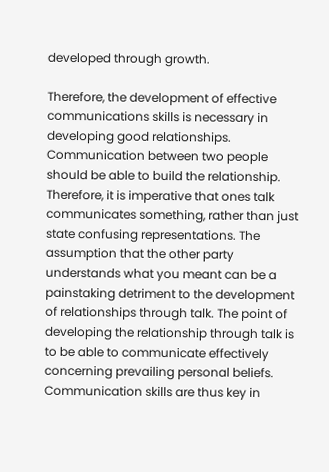developed through growth.

Therefore, the development of effective communications skills is necessary in developing good relationships. Communication between two people should be able to build the relationship. Therefore, it is imperative that ones talk communicates something, rather than just state confusing representations. The assumption that the other party understands what you meant can be a painstaking detriment to the development of relationships through talk. The point of developing the relationship through talk is to be able to communicate effectively concerning prevailing personal beliefs. Communication skills are thus key in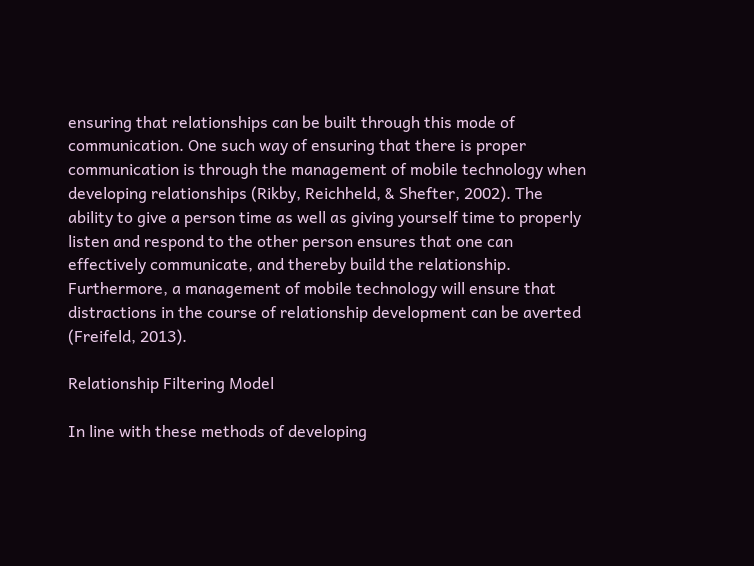ensuring that relationships can be built through this mode of communication. One such way of ensuring that there is proper communication is through the management of mobile technology when developing relationships (Rikby, Reichheld, & Shefter, 2002). The ability to give a person time as well as giving yourself time to properly listen and respond to the other person ensures that one can effectively communicate, and thereby build the relationship. Furthermore, a management of mobile technology will ensure that distractions in the course of relationship development can be averted (Freifeld, 2013).

Relationship Filtering Model

In line with these methods of developing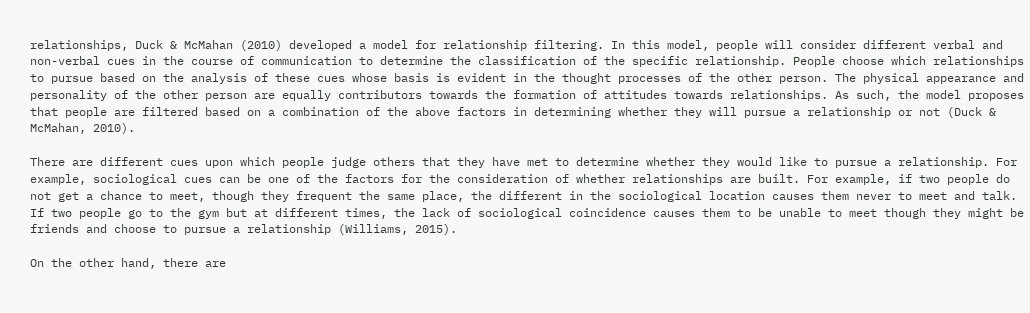relationships, Duck & McMahan (2010) developed a model for relationship filtering. In this model, people will consider different verbal and non-verbal cues in the course of communication to determine the classification of the specific relationship. People choose which relationships to pursue based on the analysis of these cues whose basis is evident in the thought processes of the other person. The physical appearance and personality of the other person are equally contributors towards the formation of attitudes towards relationships. As such, the model proposes that people are filtered based on a combination of the above factors in determining whether they will pursue a relationship or not (Duck & McMahan, 2010).

There are different cues upon which people judge others that they have met to determine whether they would like to pursue a relationship. For example, sociological cues can be one of the factors for the consideration of whether relationships are built. For example, if two people do not get a chance to meet, though they frequent the same place, the different in the sociological location causes them never to meet and talk. If two people go to the gym but at different times, the lack of sociological coincidence causes them to be unable to meet though they might be friends and choose to pursue a relationship (Williams, 2015).

On the other hand, there are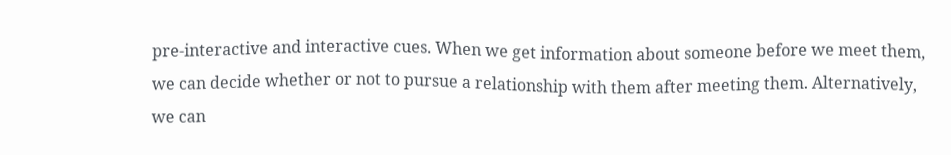pre-interactive and interactive cues. When we get information about someone before we meet them, we can decide whether or not to pursue a relationship with them after meeting them. Alternatively, we can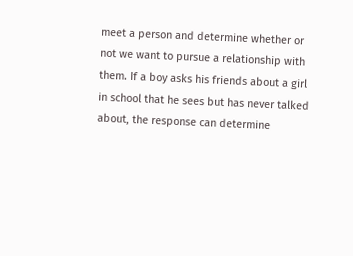meet a person and determine whether or not we want to pursue a relationship with them. If a boy asks his friends about a girl in school that he sees but has never talked about, the response can determine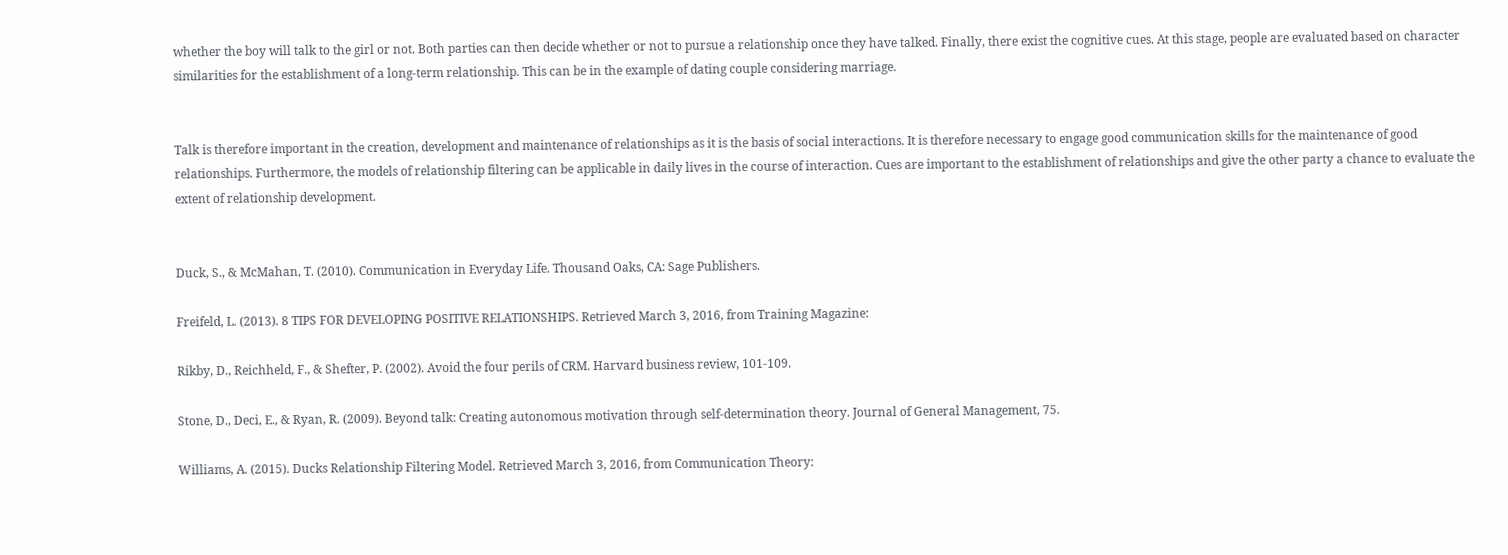whether the boy will talk to the girl or not. Both parties can then decide whether or not to pursue a relationship once they have talked. Finally, there exist the cognitive cues. At this stage, people are evaluated based on character similarities for the establishment of a long-term relationship. This can be in the example of dating couple considering marriage.


Talk is therefore important in the creation, development and maintenance of relationships as it is the basis of social interactions. It is therefore necessary to engage good communication skills for the maintenance of good relationships. Furthermore, the models of relationship filtering can be applicable in daily lives in the course of interaction. Cues are important to the establishment of relationships and give the other party a chance to evaluate the extent of relationship development.


Duck, S., & McMahan, T. (2010). Communication in Everyday Life. Thousand Oaks, CA: Sage Publishers.

Freifeld, L. (2013). 8 TIPS FOR DEVELOPING POSITIVE RELATIONSHIPS. Retrieved March 3, 2016, from Training Magazine:

Rikby, D., Reichheld, F., & Shefter, P. (2002). Avoid the four perils of CRM. Harvard business review, 101-109.

Stone, D., Deci, E., & Ryan, R. (2009). Beyond talk: Creating autonomous motivation through self-determination theory. Journal of General Management, 75.

Williams, A. (2015). Ducks Relationship Filtering Model. Retrieved March 3, 2016, from Communication Theory: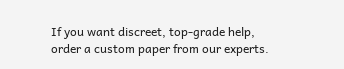If you want discreet, top-grade help, order a custom paper from our experts.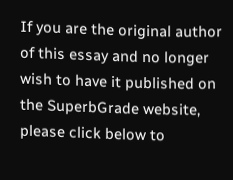If you are the original author of this essay and no longer wish to have it published on the SuperbGrade website, please click below to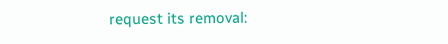request its removal: